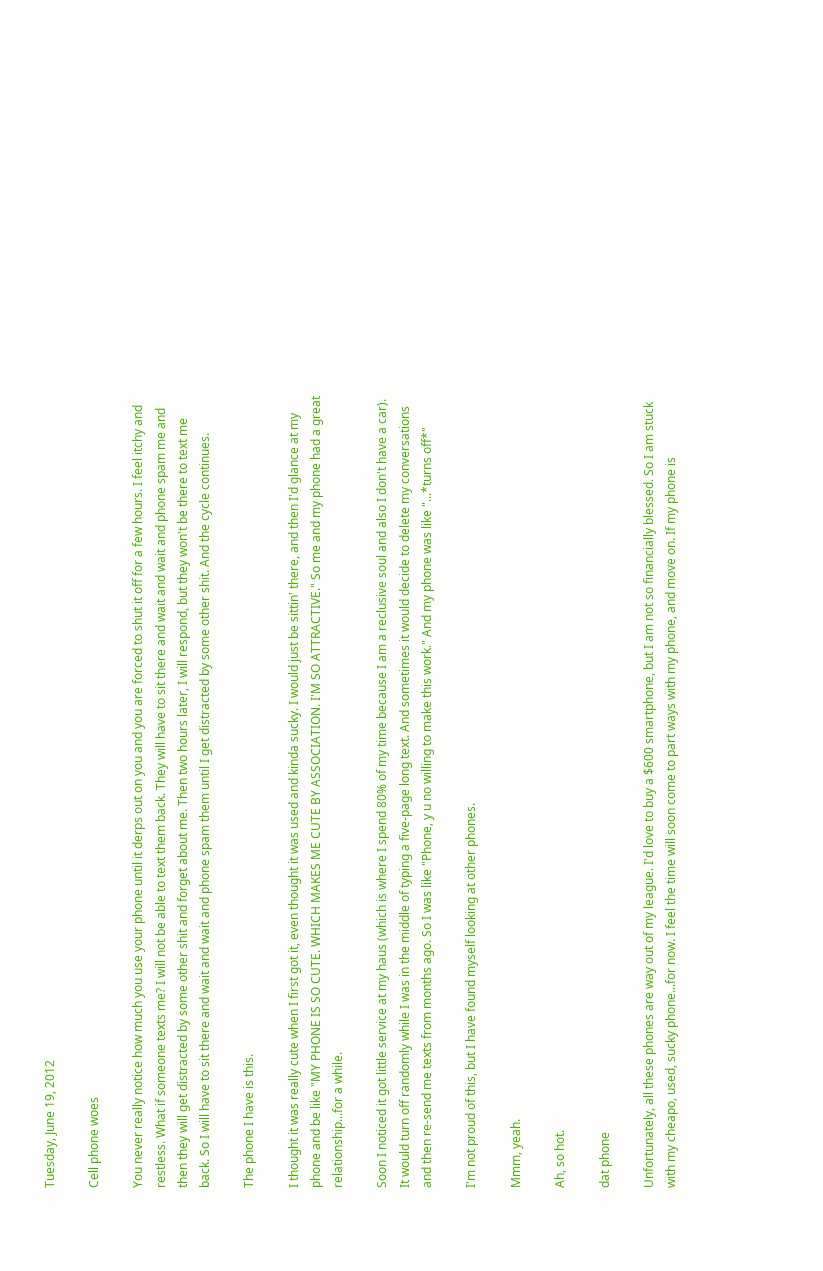Tuesday, June 19, 2012

Cell phone woes

You never really notice how much you use your phone until it derps out on you and you are forced to shut it off for a few hours. I feel itchy and restless. What if someone texts me? I will not be able to text them back. They will have to sit there and wait and wait and phone spam me and then they will get distracted by some other shit and forget about me. Then two hours later, I will respond, but they won't be there to text me back. So I will have to sit there and wait and wait and phone spam them until I get distracted by some other shit. And the cycle continues.

The phone I have is this.

I thought it was really cute when I first got it, even thought it was used and kinda sucky. I would just be sittin' there, and then I'd glance at my phone and be like "MY PHONE IS SO CUTE. WHICH MAKES ME CUTE BY ASSOCIATION. I'M SO ATTRACTIVE." So me and my phone had a great relationship...for a while.

Soon I noticed it got little service at my haus (which is where I spend 80% of my time because I am a reclusive soul and also I don't have a car). It would turn off randomly while I was in the middle of typing a five-page long text. And sometimes it would decide to delete my conversations and then re-send me texts from months ago. So I was like "Phone, y u no willing to make this work." And my phone was like "...*turns off*"

I'm not proud of this, but I have found myself looking at other phones.

Mmm, yeah.

Ah, so hot.

dat phone

Unfortunately, all these phones are way out of my league. I'd love to buy a $600 smartphone, but I am not so financially blessed. So I am stuck with my cheapo, used, sucky phone...for now. I feel the time will soon come to part ways with my phone, and move on. If my phone is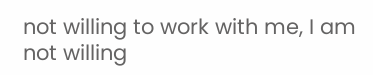not willing to work with me, I am not willing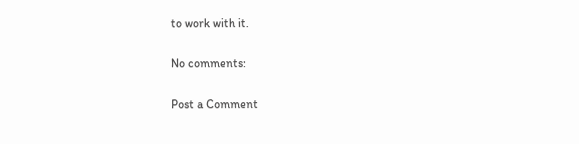to work with it.

No comments:

Post a Comment